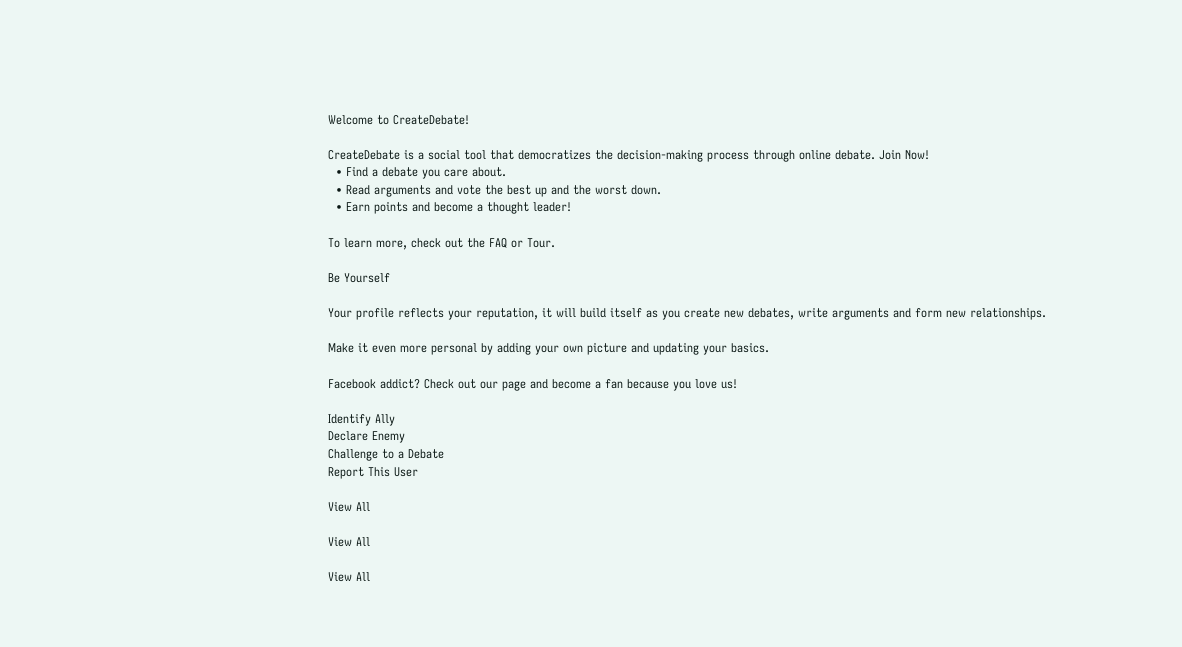Welcome to CreateDebate!

CreateDebate is a social tool that democratizes the decision-making process through online debate. Join Now!
  • Find a debate you care about.
  • Read arguments and vote the best up and the worst down.
  • Earn points and become a thought leader!

To learn more, check out the FAQ or Tour.

Be Yourself

Your profile reflects your reputation, it will build itself as you create new debates, write arguments and form new relationships.

Make it even more personal by adding your own picture and updating your basics.

Facebook addict? Check out our page and become a fan because you love us!

Identify Ally
Declare Enemy
Challenge to a Debate
Report This User

View All

View All

View All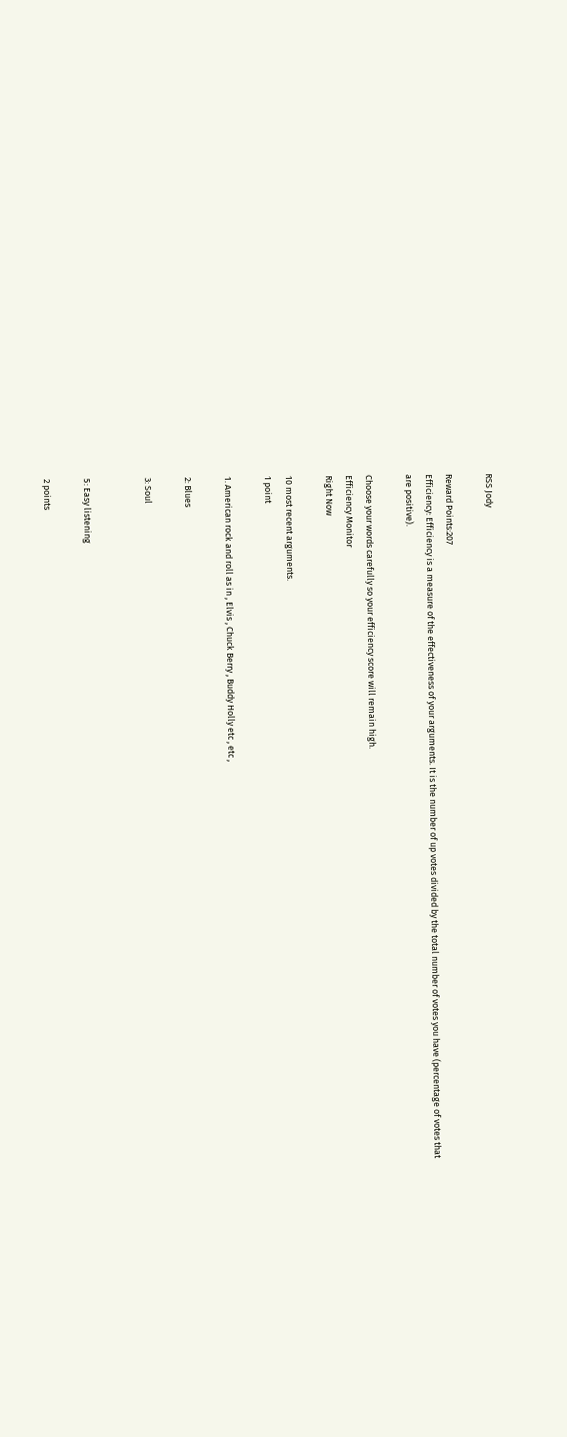RSS Jody

Reward Points:207
Efficiency: Efficiency is a measure of the effectiveness of your arguments. It is the number of up votes divided by the total number of votes you have (percentage of votes that are positive).

Choose your words carefully so your efficiency score will remain high.
Efficiency Monitor
Right Now

10 most recent arguments.
1 point

1. American rock and roll as in , Elvis , Chuck Berry , Buddy Holly etc , etc ,

2: Blues

3: Soul


5: Easy listening

2 points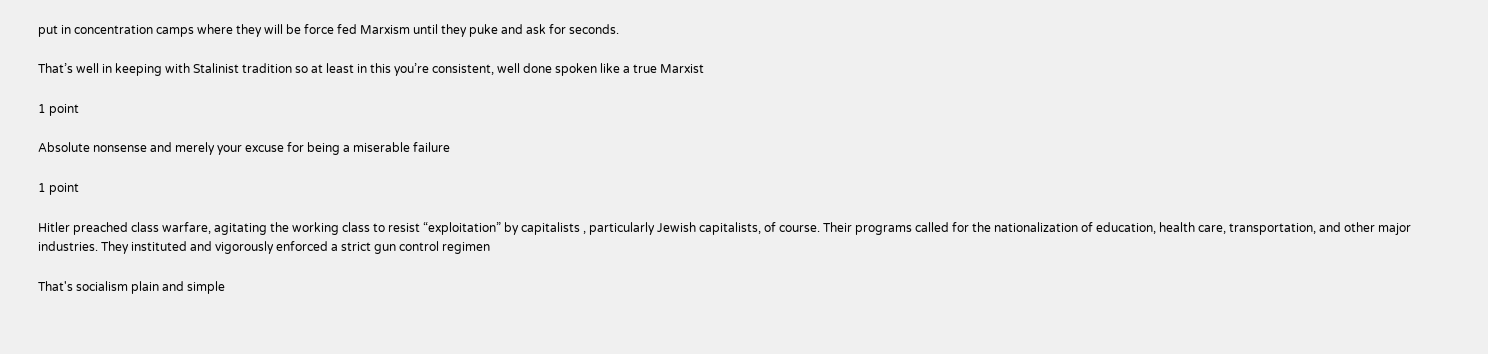put in concentration camps where they will be force fed Marxism until they puke and ask for seconds.

That’s well in keeping with Stalinist tradition so at least in this you’re consistent, well done spoken like a true Marxist

1 point

Absolute nonsense and merely your excuse for being a miserable failure

1 point

Hitler preached class warfare, agitating the working class to resist “exploitation” by capitalists , particularly Jewish capitalists, of course. Their programs called for the nationalization of education, health care, transportation, and other major industries. They instituted and vigorously enforced a strict gun control regimen

That's socialism plain and simple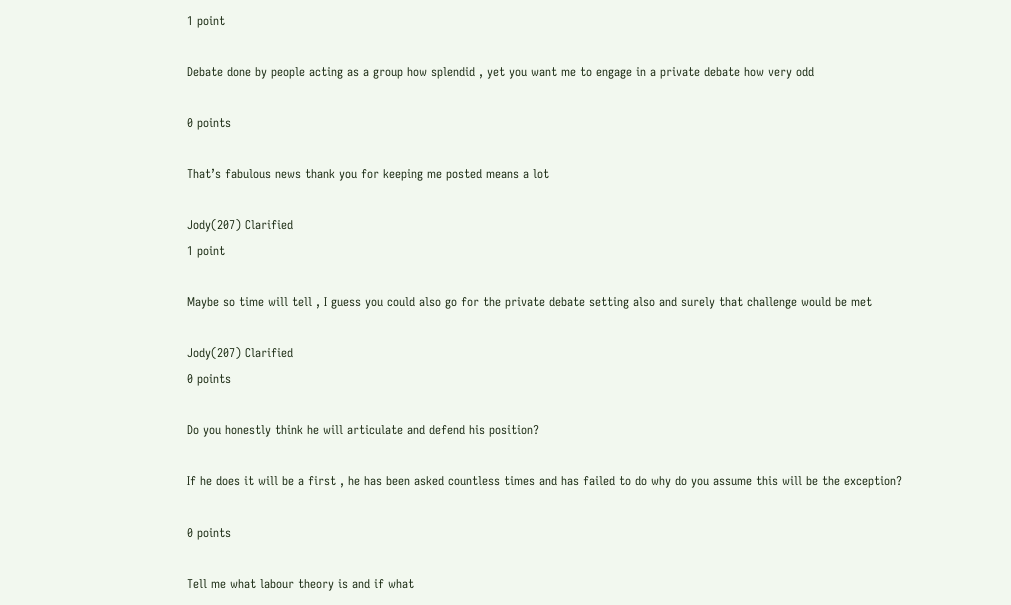1 point

Debate done by people acting as a group how splendid , yet you want me to engage in a private debate how very odd

0 points

That’s fabulous news thank you for keeping me posted means a lot

Jody(207) Clarified
1 point

Maybe so time will tell , I guess you could also go for the private debate setting also and surely that challenge would be met

Jody(207) Clarified
0 points

Do you honestly think he will articulate and defend his position?

If he does it will be a first , he has been asked countless times and has failed to do why do you assume this will be the exception?

0 points

Tell me what labour theory is and if what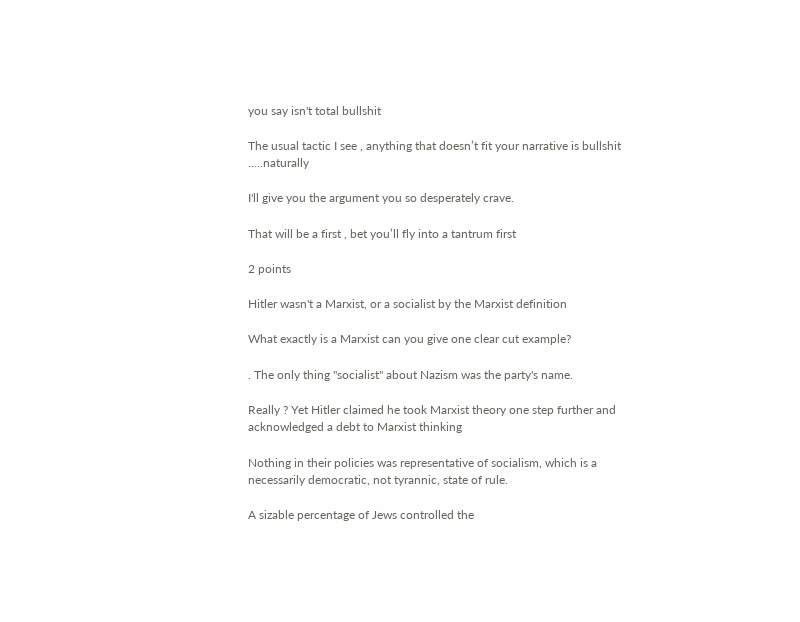you say isn't total bullshit

The usual tactic I see , anything that doesn’t fit your narrative is bullshit .....naturally

I'll give you the argument you so desperately crave.

That will be a first , bet you’ll fly into a tantrum first

2 points

Hitler wasn't a Marxist, or a socialist by the Marxist definition

What exactly is a Marxist can you give one clear cut example?

. The only thing "socialist" about Nazism was the party's name.

Really ? Yet Hitler claimed he took Marxist theory one step further and acknowledged a debt to Marxist thinking

Nothing in their policies was representative of socialism, which is a necessarily democratic, not tyrannic, state of rule.

A sizable percentage of Jews controlled the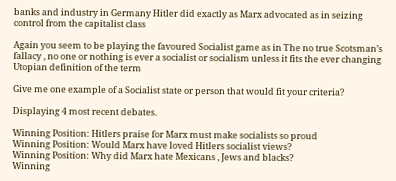banks and industry in Germany Hitler did exactly as Marx advocated as in seizing control from the capitalist class

Again you seem to be playing the favoured Socialist game as in The no true Scotsman’s fallacy , no one or nothing is ever a socialist or socialism unless it fits the ever changing Utopian definition of the term

Give me one example of a Socialist state or person that would fit your criteria?

Displaying 4 most recent debates.

Winning Position: Hitlers praise for Marx must make socialists so proud
Winning Position: Would Marx have loved Hitlers socialist views?
Winning Position: Why did Marx hate Mexicans , Jews and blacks?
Winning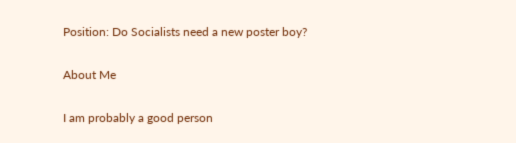Position: Do Socialists need a new poster boy?

About Me

I am probably a good person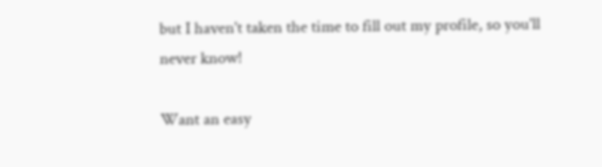but I haven't taken the time to fill out my profile, so you'll never know!

Want an easy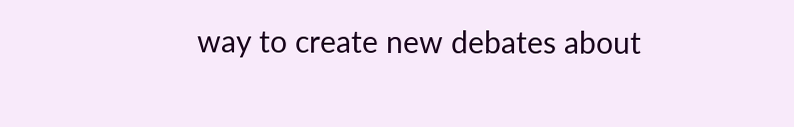way to create new debates about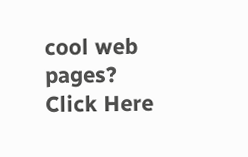cool web pages? Click Here